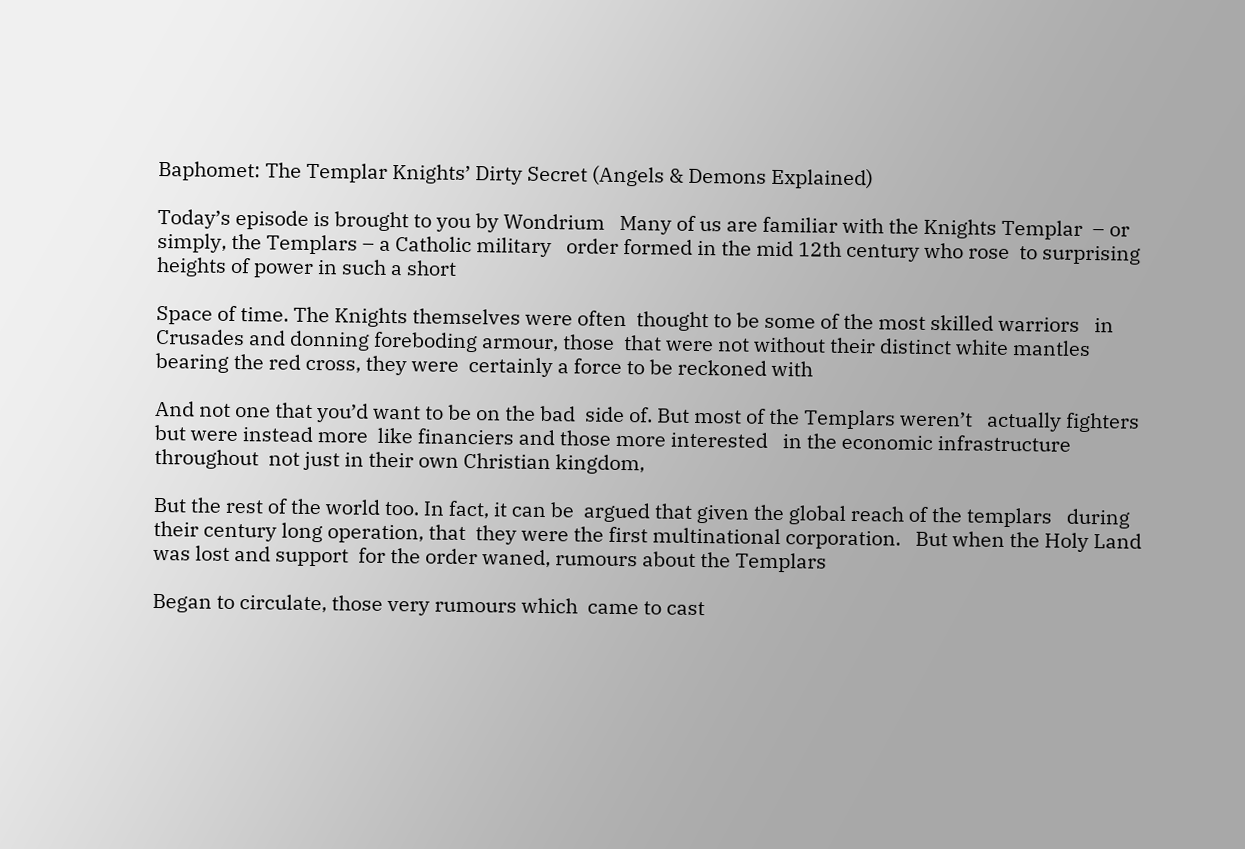Baphomet: The Templar Knights’ Dirty Secret (Angels & Demons Explained)

Today’s episode is brought to you by Wondrium   Many of us are familiar with the Knights Templar  – or simply, the Templars – a Catholic military   order formed in the mid 12th century who rose  to surprising heights of power in such a short

Space of time. The Knights themselves were often  thought to be some of the most skilled warriors   in Crusades and donning foreboding armour, those  that were not without their distinct white mantles   bearing the red cross, they were  certainly a force to be reckoned with

And not one that you’d want to be on the bad  side of. But most of the Templars weren’t   actually fighters but were instead more  like financiers and those more interested   in the economic infrastructure throughout  not just in their own Christian kingdom,

But the rest of the world too. In fact, it can be  argued that given the global reach of the templars   during their century long operation, that  they were the first multinational corporation.   But when the Holy Land was lost and support  for the order waned, rumours about the Templars

Began to circulate, those very rumours which  came to cast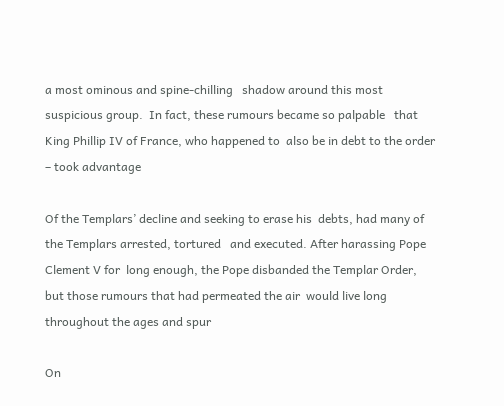a most ominous and spine-chilling   shadow around this most suspicious group.  In fact, these rumours became so palpable   that King Phillip IV of France, who happened to  also be in debt to the order – took advantage

Of the Templars’ decline and seeking to erase his  debts, had many of the Templars arrested, tortured   and executed. After harassing Pope Clement V for  long enough, the Pope disbanded the Templar Order,   but those rumours that had permeated the air  would live long throughout the ages and spur

On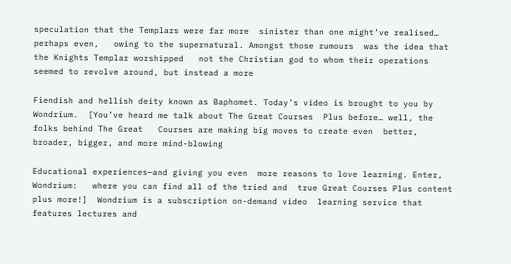speculation that the Templars were far more  sinister than one might’ve realised… perhaps even,   owing to the supernatural. Amongst those rumours  was the idea that the Knights Templar worshipped   not the Christian god to whom their operations  seemed to revolve around, but instead a more

Fiendish and hellish deity known as Baphomet. Today’s video is brought to you by Wondrium.  [You’ve heard me talk about The Great Courses  Plus before… well, the folks behind The Great   Courses are making big moves to create even  better, broader, bigger, and more mind-blowing

Educational experiences—and giving you even  more reasons to love learning. Enter, Wondrium:   where you can find all of the tried and  true Great Courses Plus content plus more!]  Wondrium is a subscription on-demand video  learning service that features lectures and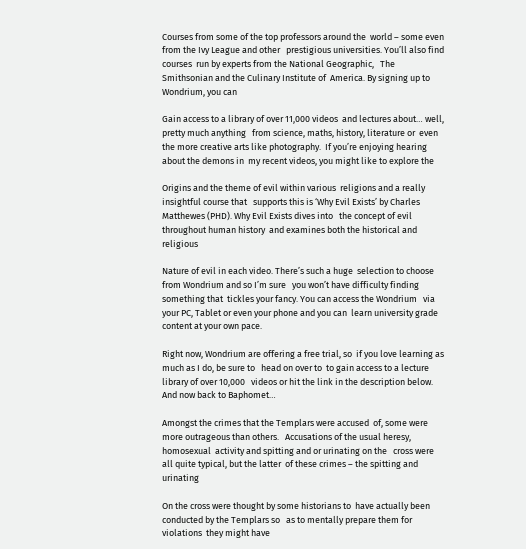Courses from some of the top professors around the  world – some even from the Ivy League and other   prestigious universities. You’ll also find courses  run by experts from the National Geographic,   The Smithsonian and the Culinary Institute of  America. By signing up to Wondrium, you can

Gain access to a library of over 11,000 videos  and lectures about… well, pretty much anything   from science, maths, history, literature or  even the more creative arts like photography.  If you’re enjoying hearing about the demons in  my recent videos, you might like to explore the

Origins and the theme of evil within various  religions and a really insightful course that   supports this is ‘Why Evil Exists’ by Charles  Matthewes (PHD). Why Evil Exists dives into   the concept of evil throughout human history  and examines both the historical and religious

Nature of evil in each video. There’s such a huge  selection to choose from Wondrium and so I’m sure   you won’t have difficulty finding something that  tickles your fancy. You can access the Wondrium   via your PC, Tablet or even your phone and you can  learn university grade content at your own pace.

Right now, Wondrium are offering a free trial, so  if you love learning as much as I do, be sure to   head on over to  to gain access to a lecture library of over 10,000   videos or hit the link in the description below. And now back to Baphomet…

Amongst the crimes that the Templars were accused  of, some were more outrageous than others.   Accusations of the usual heresy, homosexual  activity and spitting and or urinating on the   cross were all quite typical, but the latter  of these crimes – the spitting and urinating

On the cross were thought by some historians to  have actually been conducted by the Templars so   as to mentally prepare them for violations  they might have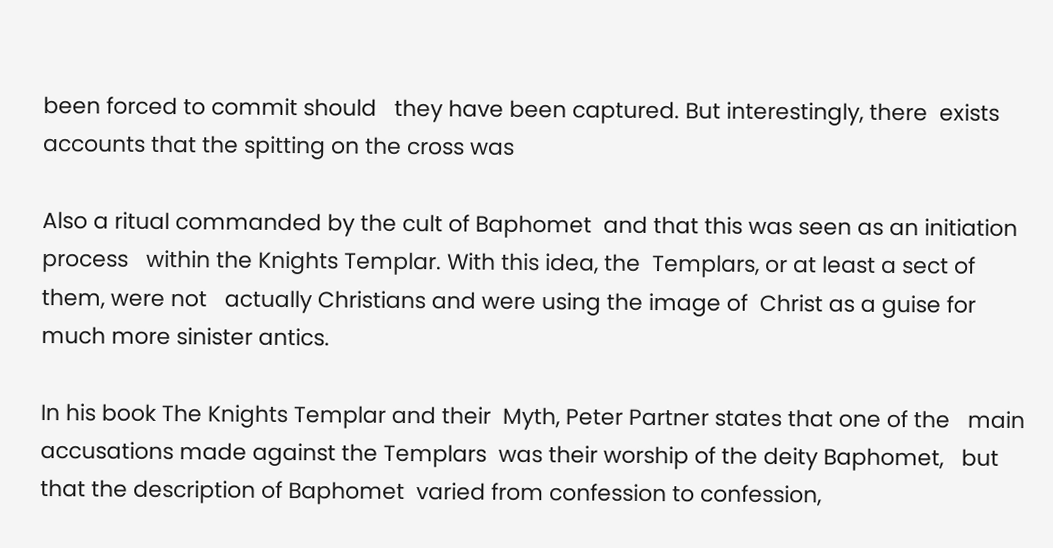been forced to commit should   they have been captured. But interestingly, there  exists accounts that the spitting on the cross was

Also a ritual commanded by the cult of Baphomet  and that this was seen as an initiation process   within the Knights Templar. With this idea, the  Templars, or at least a sect of them, were not   actually Christians and were using the image of  Christ as a guise for much more sinister antics.

In his book The Knights Templar and their  Myth, Peter Partner states that one of the   main accusations made against the Templars  was their worship of the deity Baphomet,   but that the description of Baphomet  varied from confession to confession,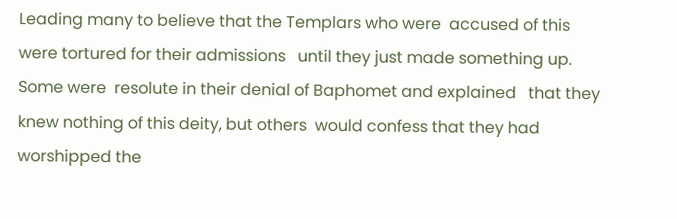Leading many to believe that the Templars who were  accused of this were tortured for their admissions   until they just made something up. Some were  resolute in their denial of Baphomet and explained   that they knew nothing of this deity, but others  would confess that they had worshipped the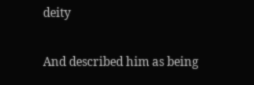deity

And described him as being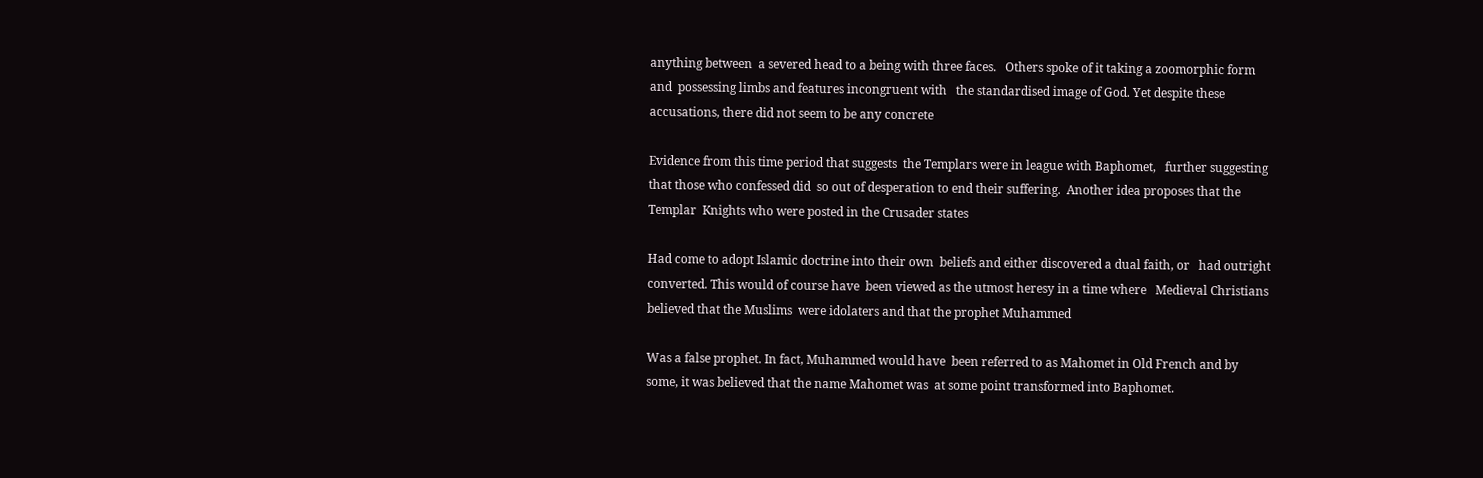anything between  a severed head to a being with three faces.   Others spoke of it taking a zoomorphic form and  possessing limbs and features incongruent with   the standardised image of God. Yet despite these  accusations, there did not seem to be any concrete

Evidence from this time period that suggests  the Templars were in league with Baphomet,   further suggesting that those who confessed did  so out of desperation to end their suffering.  Another idea proposes that the Templar  Knights who were posted in the Crusader states

Had come to adopt Islamic doctrine into their own  beliefs and either discovered a dual faith, or   had outright converted. This would of course have  been viewed as the utmost heresy in a time where   Medieval Christians believed that the Muslims  were idolaters and that the prophet Muhammed

Was a false prophet. In fact, Muhammed would have  been referred to as Mahomet in Old French and by   some, it was believed that the name Mahomet was  at some point transformed into Baphomet.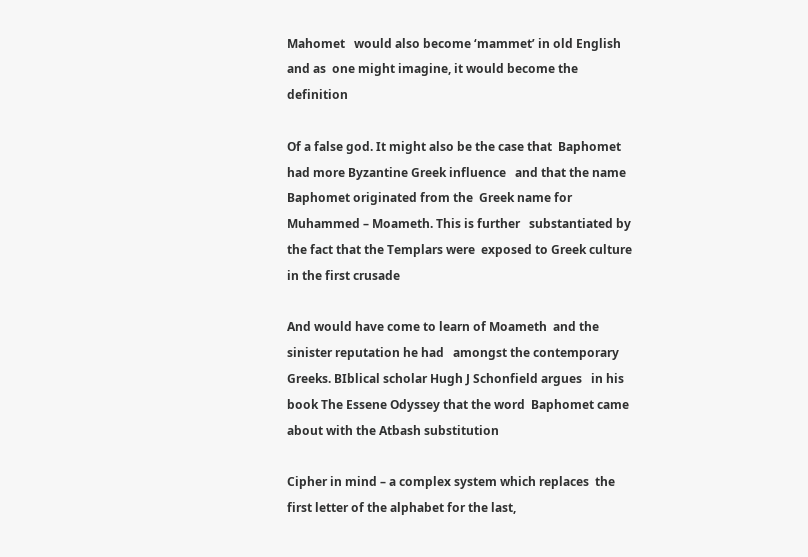Mahomet   would also become ‘mammet’ in old English and as  one might imagine, it would become the definition

Of a false god. It might also be the case that  Baphomet had more Byzantine Greek influence   and that the name Baphomet originated from the  Greek name for Muhammed – Moameth. This is further   substantiated by the fact that the Templars were  exposed to Greek culture in the first crusade

And would have come to learn of Moameth  and the sinister reputation he had   amongst the contemporary Greeks. BIblical scholar Hugh J Schonfield argues   in his book The Essene Odyssey that the word  Baphomet came about with the Atbash substitution

Cipher in mind – a complex system which replaces  the first letter of the alphabet for the last,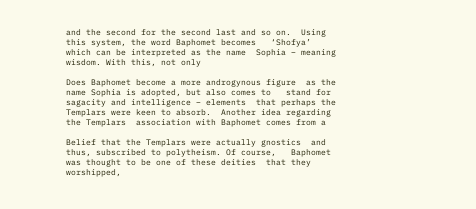and the second for the second last and so on.  Using this system, the word Baphomet becomes   ‘Shofya’ which can be interpreted as the name  Sophia – meaning wisdom. With this, not only

Does Baphomet become a more androgynous figure  as the name Sophia is adopted, but also comes to   stand for sagacity and intelligence – elements  that perhaps the Templars were keen to absorb.  Another idea regarding the Templars  association with Baphomet comes from a

Belief that the Templars were actually gnostics  and thus, subscribed to polytheism. Of course,   Baphomet was thought to be one of these deities  that they worshipped,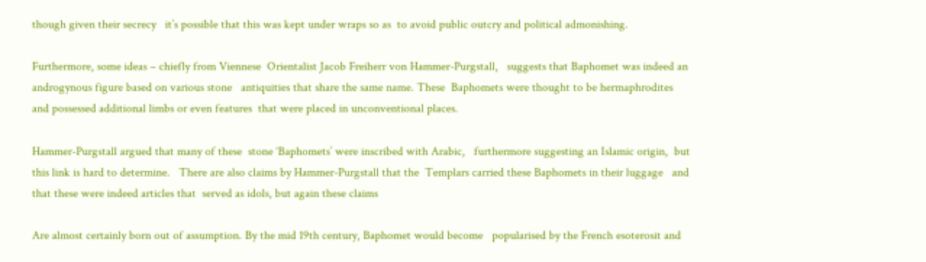though given their secrecy   it’s possible that this was kept under wraps so as  to avoid public outcry and political admonishing.

Furthermore, some ideas – chiefly from Viennese  Orientalist Jacob Freiherr von Hammer-Purgstall,   suggests that Baphomet was indeed an  androgynous figure based on various stone   antiquities that share the same name. These  Baphomets were thought to be hermaphrodites   and possessed additional limbs or even features  that were placed in unconventional places.

Hammer-Purgstall argued that many of these  stone ‘Baphomets’ were inscribed with Arabic,   furthermore suggesting an Islamic origin,  but this link is hard to determine.   There are also claims by Hammer-Purgstall that the  Templars carried these Baphomets in their luggage   and that these were indeed articles that  served as idols, but again these claims

Are almost certainly born out of assumption. By the mid 19th century, Baphomet would become   popularised by the French esoterosit and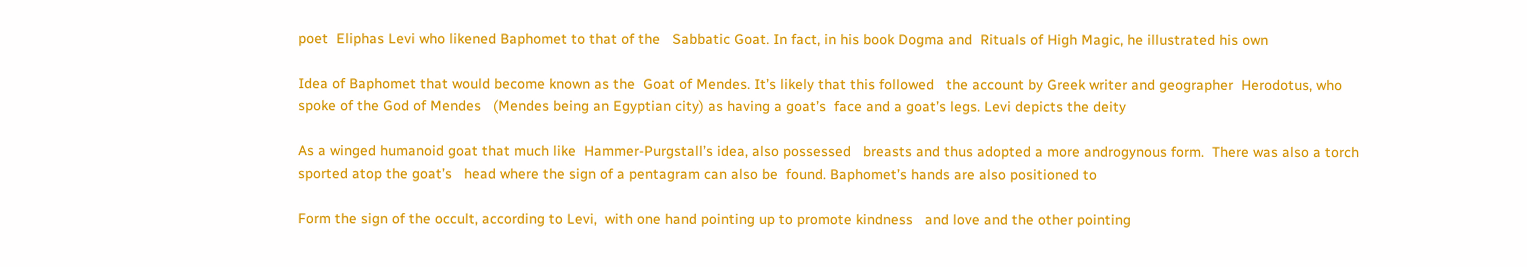poet  Eliphas Levi who likened Baphomet to that of the   Sabbatic Goat. In fact, in his book Dogma and  Rituals of High Magic, he illustrated his own

Idea of Baphomet that would become known as the  Goat of Mendes. It’s likely that this followed   the account by Greek writer and geographer  Herodotus, who spoke of the God of Mendes   (Mendes being an Egyptian city) as having a goat’s  face and a goat’s legs. Levi depicts the deity

As a winged humanoid goat that much like  Hammer-Purgstall’s idea, also possessed   breasts and thus adopted a more androgynous form.  There was also a torch sported atop the goat’s   head where the sign of a pentagram can also be  found. Baphomet’s hands are also positioned to

Form the sign of the occult, according to Levi,  with one hand pointing up to promote kindness   and love and the other pointing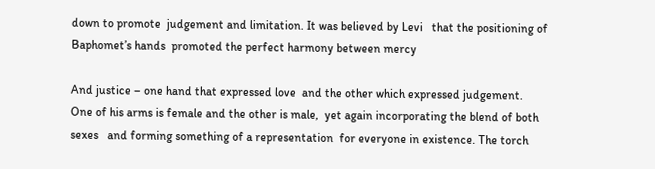down to promote  judgement and limitation. It was believed by Levi   that the positioning of Baphomet’s hands  promoted the perfect harmony between mercy

And justice – one hand that expressed love  and the other which expressed judgement.   One of his arms is female and the other is male,  yet again incorporating the blend of both sexes   and forming something of a representation  for everyone in existence. The torch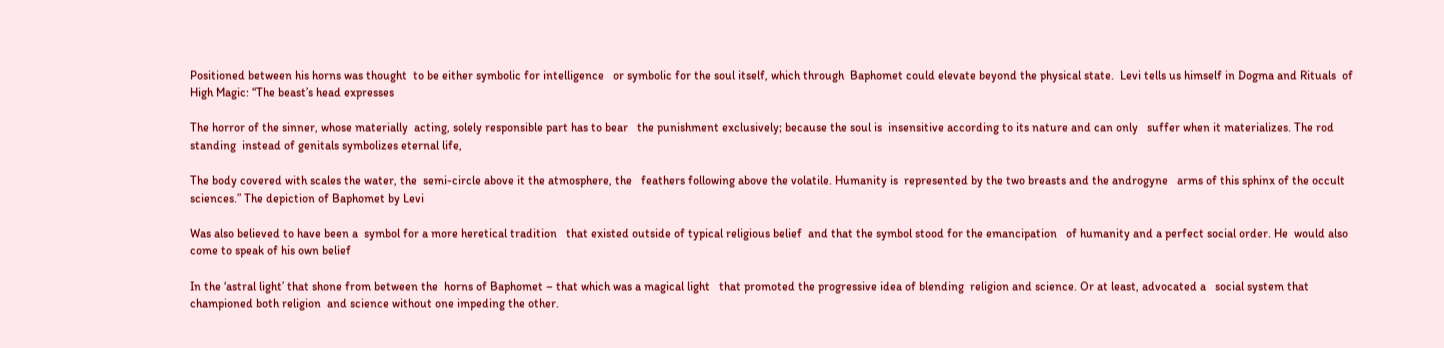Positioned between his horns was thought  to be either symbolic for intelligence   or symbolic for the soul itself, which through  Baphomet could elevate beyond the physical state.  Levi tells us himself in Dogma and Rituals  of High Magic: “The beast’s head expresses

The horror of the sinner, whose materially  acting, solely responsible part has to bear   the punishment exclusively; because the soul is  insensitive according to its nature and can only   suffer when it materializes. The rod standing  instead of genitals symbolizes eternal life,

The body covered with scales the water, the  semi-circle above it the atmosphere, the   feathers following above the volatile. Humanity is  represented by the two breasts and the androgyne   arms of this sphinx of the occult sciences.” The depiction of Baphomet by Levi

Was also believed to have been a  symbol for a more heretical tradition   that existed outside of typical religious belief  and that the symbol stood for the emancipation   of humanity and a perfect social order. He  would also come to speak of his own belief

In the ‘astral light’ that shone from between the  horns of Baphomet – that which was a magical light   that promoted the progressive idea of blending  religion and science. Or at least, advocated a   social system that championed both religion  and science without one impeding the other.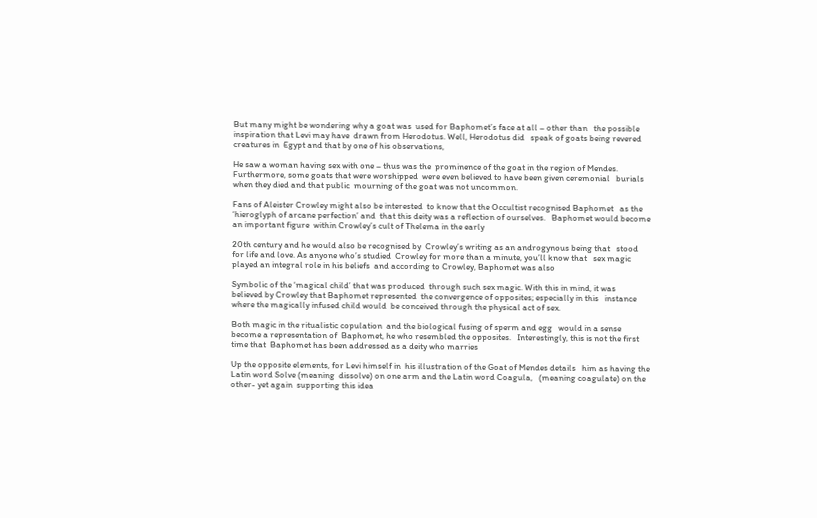But many might be wondering why a goat was  used for Baphomet’s face at all – other than   the possible inspiration that Levi may have  drawn from Herodotus. Well, Herodotus did   speak of goats being revered creatures in  Egypt and that by one of his observations,

He saw a woman having sex with one – thus was the  prominence of the goat in the region of Mendes.   Furthermore, some goats that were worshipped  were even believed to have been given ceremonial   burials when they died and that public  mourning of the goat was not uncommon.

Fans of Aleister Crowley might also be interested  to know that the Occultist recognised Baphomet   as the ‘hieroglyph of arcane perfection’ and  that this deity was a reflection of ourselves.   Baphomet would become an important figure  within Crowley’s cult of Thelema in the early

20th century and he would also be recognised by  Crowley’s writing as an androgynous being that   stood for life and love. As anyone who’s studied  Crowley for more than a minute, you’ll know that   sex magic played an integral role in his beliefs  and according to Crowley, Baphomet was also

Symbolic of the ‘magical child’ that was produced  through such sex magic. With this in mind, it was   believed by Crowley that Baphomet represented  the convergence of opposites; especially in this   instance where the magically infused child would  be conceived through the physical act of sex.

Both magic in the ritualistic copulation  and the biological fusing of sperm and egg   would in a sense become a representation of  Baphomet, he who resembled the opposites.   Interestingly, this is not the first time that  Baphomet has been addressed as a deity who marries

Up the opposite elements, for Levi himself in  his illustration of the Goat of Mendes details   him as having the Latin word Solve (meaning  dissolve) on one arm and the Latin word Coagula,   (meaning coagulate) on the other- yet again  supporting this idea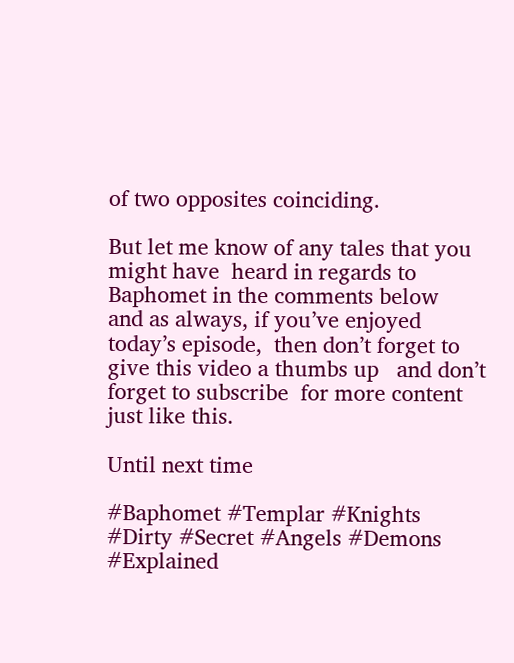of two opposites coinciding.

But let me know of any tales that you might have  heard in regards to Baphomet in the comments below   and as always, if you’ve enjoyed today’s episode,  then don’t forget to give this video a thumbs up   and don’t forget to subscribe  for more content just like this.

Until next time

#Baphomet #Templar #Knights #Dirty #Secret #Angels #Demons #Explained